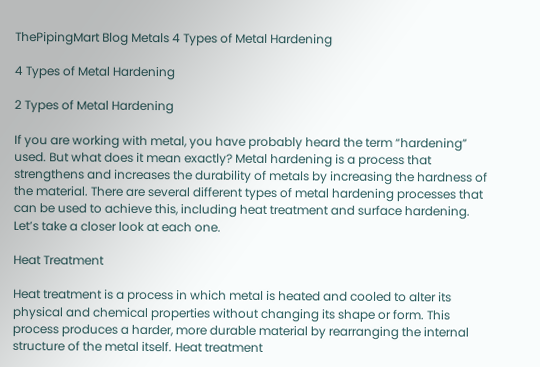ThePipingMart Blog Metals 4 Types of Metal Hardening

4 Types of Metal Hardening

2 Types of Metal Hardening

If you are working with metal, you have probably heard the term “hardening” used. But what does it mean exactly? Metal hardening is a process that strengthens and increases the durability of metals by increasing the hardness of the material. There are several different types of metal hardening processes that can be used to achieve this, including heat treatment and surface hardening. Let’s take a closer look at each one.

Heat Treatment

Heat treatment is a process in which metal is heated and cooled to alter its physical and chemical properties without changing its shape or form. This process produces a harder, more durable material by rearranging the internal structure of the metal itself. Heat treatment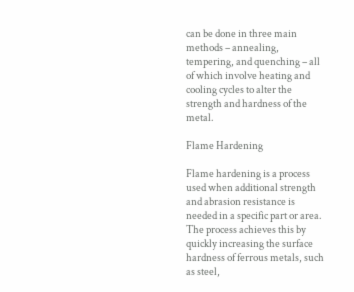can be done in three main methods – annealing, tempering, and quenching – all of which involve heating and cooling cycles to alter the strength and hardness of the metal.

Flame Hardening

Flame hardening is a process used when additional strength and abrasion resistance is needed in a specific part or area. The process achieves this by quickly increasing the surface hardness of ferrous metals, such as steel,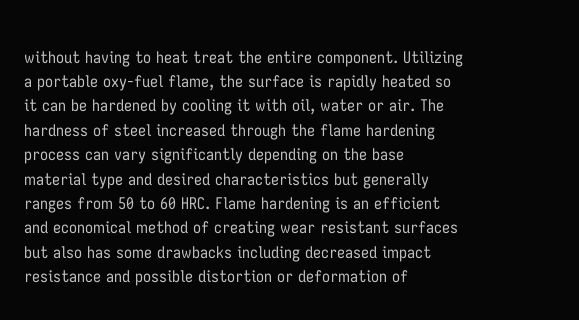without having to heat treat the entire component. Utilizing a portable oxy-fuel flame, the surface is rapidly heated so it can be hardened by cooling it with oil, water or air. The hardness of steel increased through the flame hardening process can vary significantly depending on the base material type and desired characteristics but generally ranges from 50 to 60 HRC. Flame hardening is an efficient and economical method of creating wear resistant surfaces but also has some drawbacks including decreased impact resistance and possible distortion or deformation of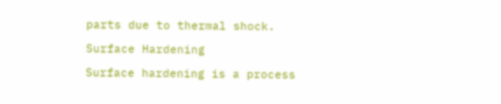parts due to thermal shock.

Surface Hardening

Surface hardening is a process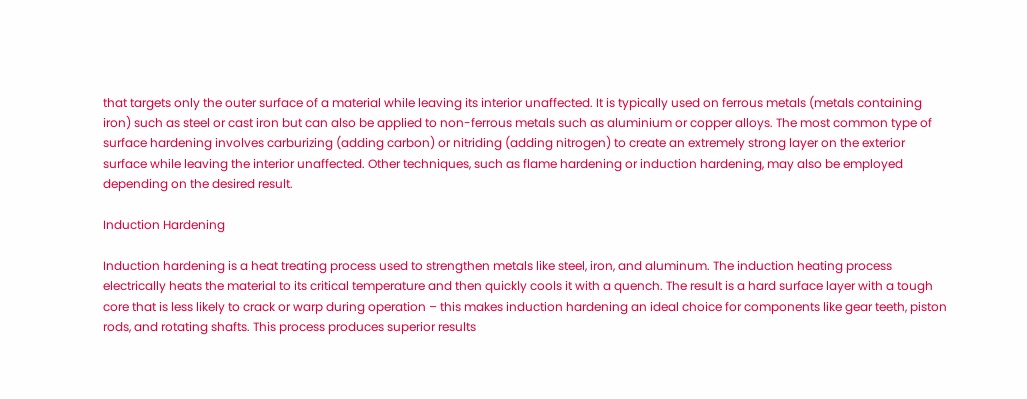that targets only the outer surface of a material while leaving its interior unaffected. It is typically used on ferrous metals (metals containing iron) such as steel or cast iron but can also be applied to non-ferrous metals such as aluminium or copper alloys. The most common type of surface hardening involves carburizing (adding carbon) or nitriding (adding nitrogen) to create an extremely strong layer on the exterior surface while leaving the interior unaffected. Other techniques, such as flame hardening or induction hardening, may also be employed depending on the desired result.

Induction Hardening

Induction hardening is a heat treating process used to strengthen metals like steel, iron, and aluminum. The induction heating process electrically heats the material to its critical temperature and then quickly cools it with a quench. The result is a hard surface layer with a tough core that is less likely to crack or warp during operation – this makes induction hardening an ideal choice for components like gear teeth, piston rods, and rotating shafts. This process produces superior results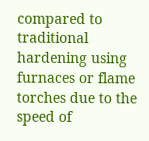compared to traditional hardening using furnaces or flame torches due to the speed of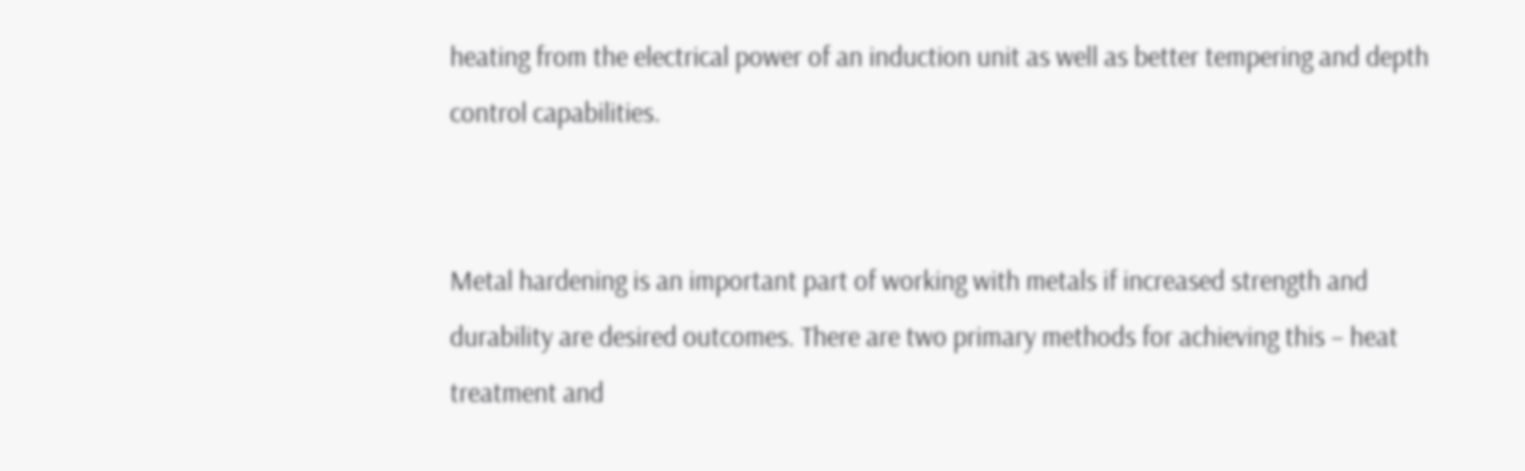heating from the electrical power of an induction unit as well as better tempering and depth control capabilities.


Metal hardening is an important part of working with metals if increased strength and durability are desired outcomes. There are two primary methods for achieving this – heat treatment and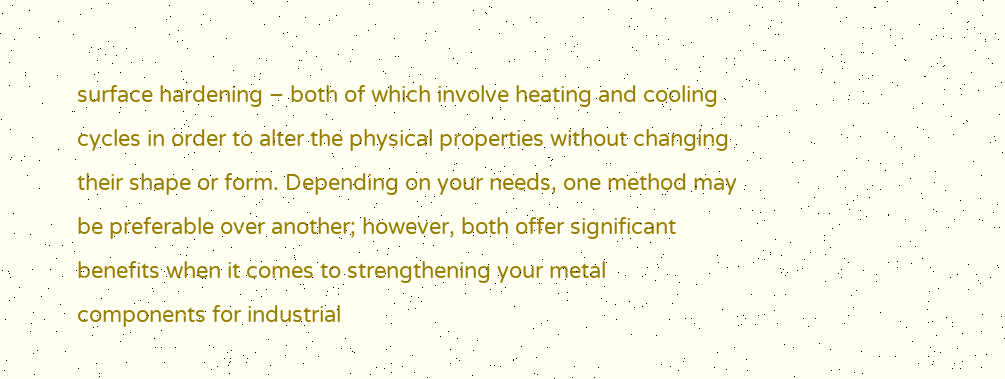surface hardening – both of which involve heating and cooling cycles in order to alter the physical properties without changing their shape or form. Depending on your needs, one method may be preferable over another; however, both offer significant benefits when it comes to strengthening your metal components for industrial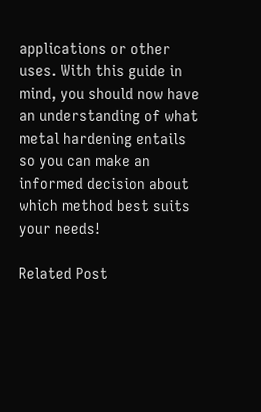applications or other uses. With this guide in mind, you should now have an understanding of what metal hardening entails so you can make an informed decision about which method best suits your needs!

Related Post